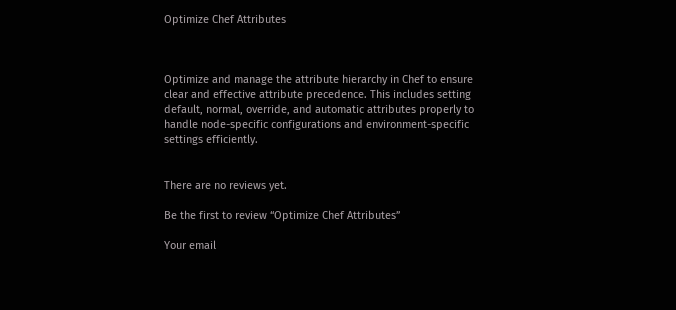Optimize Chef Attributes



Optimize and manage the attribute hierarchy in Chef to ensure clear and effective attribute precedence. This includes setting default, normal, override, and automatic attributes properly to handle node-specific configurations and environment-specific settings efficiently.


There are no reviews yet.

Be the first to review “Optimize Chef Attributes”

Your email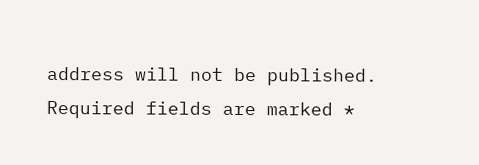address will not be published. Required fields are marked *